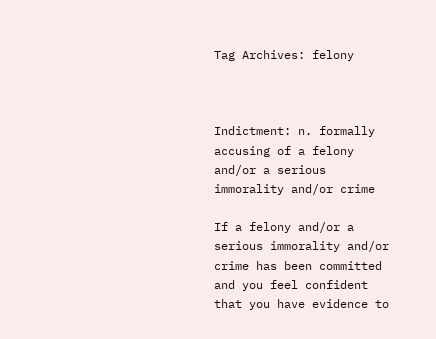Tag Archives: felony



Indictment: n. formally accusing of a felony and/or a serious immorality and/or crime

If a felony and/or a serious immorality and/or crime has been committed and you feel confident that you have evidence to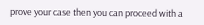prove your case then you can proceed with a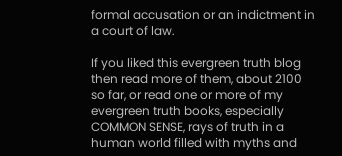formal accusation or an indictment in a court of law.

If you liked this evergreen truth blog then read more of them, about 2100 so far, or read one or more of my evergreen truth books, especially COMMON SENSE, rays of truth in a human world filled with myths and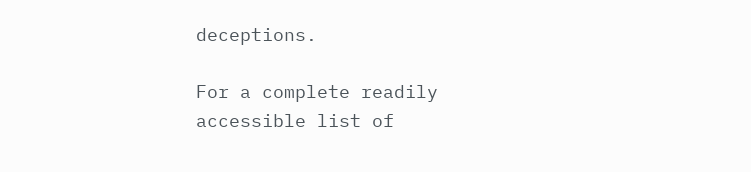deceptions.

For a complete readily accessible list of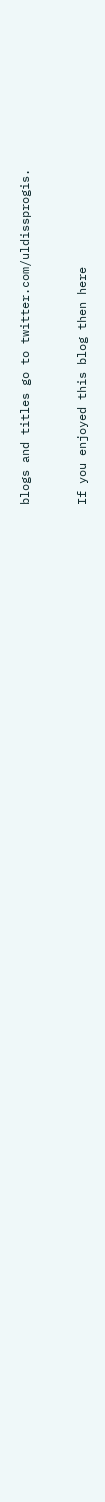blogs and titles go to twitter.com/uldissprogis.


If you enjoyed this blog then here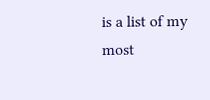is a list of my most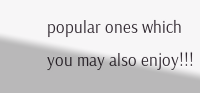popular ones which you may also enjoy!!!